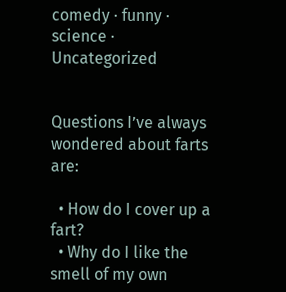comedy · funny · science · Uncategorized


Questions I’ve always wondered about farts are:

  • How do I cover up a fart?
  • Why do I like the smell of my own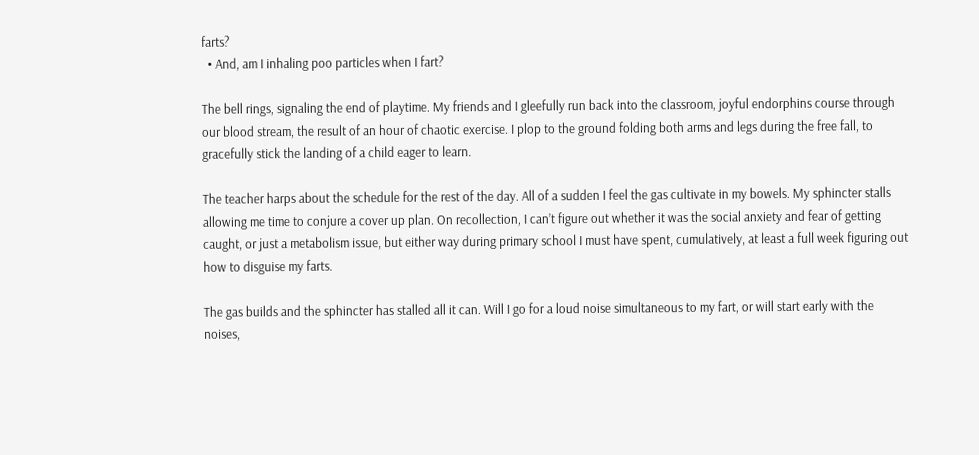farts?
  • And, am I inhaling poo particles when I fart?

The bell rings, signaling the end of playtime. My friends and I gleefully run back into the classroom, joyful endorphins course through our blood stream, the result of an hour of chaotic exercise. I plop to the ground folding both arms and legs during the free fall, to gracefully stick the landing of a child eager to learn.

The teacher harps about the schedule for the rest of the day. All of a sudden I feel the gas cultivate in my bowels. My sphincter stalls allowing me time to conjure a cover up plan. On recollection, I can’t figure out whether it was the social anxiety and fear of getting caught, or just a metabolism issue, but either way during primary school I must have spent, cumulatively, at least a full week figuring out how to disguise my farts.

The gas builds and the sphincter has stalled all it can. Will I go for a loud noise simultaneous to my fart, or will start early with the noises,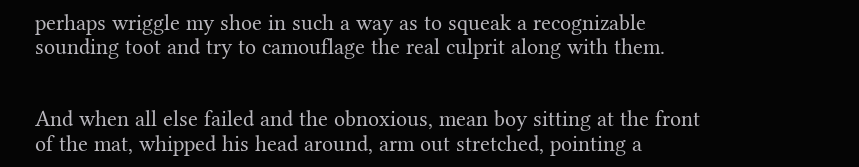perhaps wriggle my shoe in such a way as to squeak a recognizable sounding toot and try to camouflage the real culprit along with them.


And when all else failed and the obnoxious, mean boy sitting at the front of the mat, whipped his head around, arm out stretched, pointing a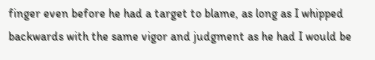finger even before he had a target to blame, as long as I whipped backwards with the same vigor and judgment as he had I would be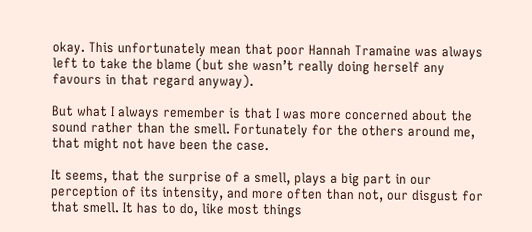okay. This unfortunately mean that poor Hannah Tramaine was always left to take the blame (but she wasn’t really doing herself any favours in that regard anyway).

But what I always remember is that I was more concerned about the sound rather than the smell. Fortunately for the others around me, that might not have been the case.

It seems, that the surprise of a smell, plays a big part in our perception of its intensity, and more often than not, our disgust for that smell. It has to do, like most things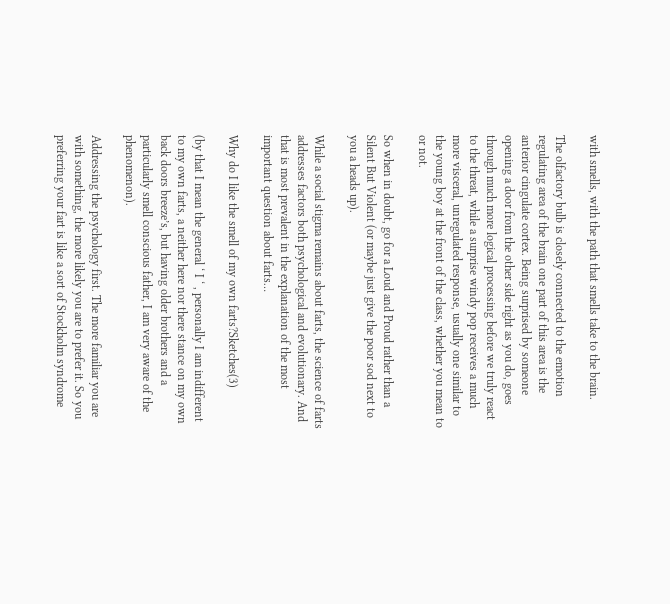with smells, with the path that smells take to the brain.

The olfactory bulb is closely connected to the emotion regulating area of the brain one part of this area is the anterior cingulate cortex. Being surprised by someone opening a door from the other side right as you do, goes through much more logical processing before we truly react to the threat, while a surprise windy pop receives a much more visceral, unregulated response, usually one similar to the young boy at the front of the class, whether you mean to or not.

So when in doubt, go for a Loud and Proud rather than a Silent But Violent (or maybe just give the poor sod next to you a heads up).

While a social stigma remains about farts, the science of farts addresses factors both psychological and evolutionary. And that is most prevalent in the explanation of the most important question about farts…

Why do I like the smell of my own farts?Sketches(3)

(by that I mean the general ‘ I ‘ , personally I am indifferent to my own farts, a neither here nor there stance on my own back doors breeze’s, but having older brothers and a particularly smell conscious father, I am very aware of the phenomenon).

Addressing the psychology first. The more familiar you are with something, the more likely you are to prefer it. So you preferring your fart is like a sort of Stockholm syndrome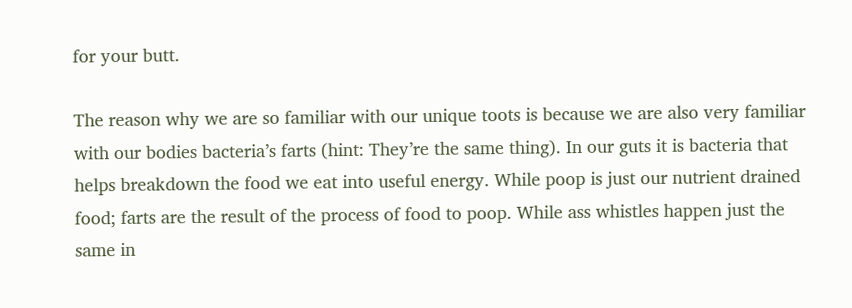for your butt.

The reason why we are so familiar with our unique toots is because we are also very familiar with our bodies bacteria’s farts (hint: They’re the same thing). In our guts it is bacteria that helps breakdown the food we eat into useful energy. While poop is just our nutrient drained food; farts are the result of the process of food to poop. While ass whistles happen just the same in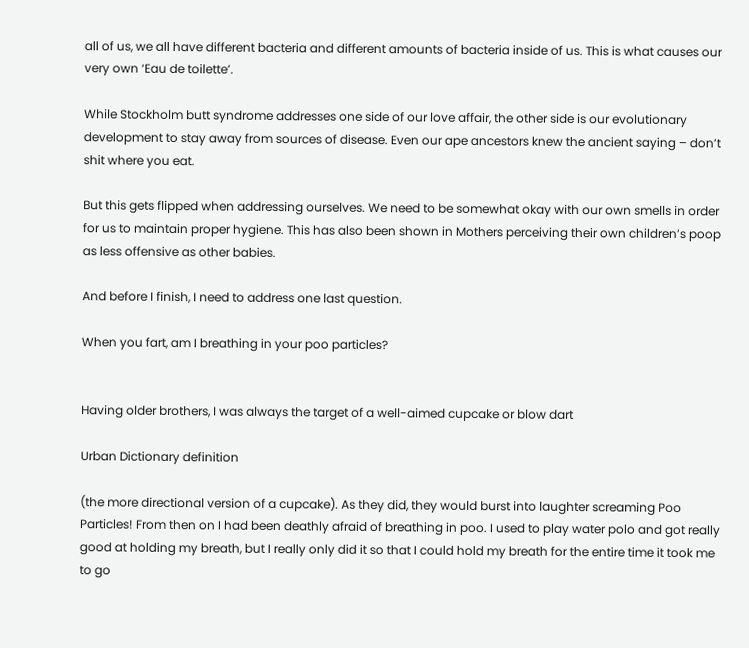all of us, we all have different bacteria and different amounts of bacteria inside of us. This is what causes our very own ‘Eau de toilette’.

While Stockholm butt syndrome addresses one side of our love affair, the other side is our evolutionary development to stay away from sources of disease. Even our ape ancestors knew the ancient saying – don’t shit where you eat.

But this gets flipped when addressing ourselves. We need to be somewhat okay with our own smells in order for us to maintain proper hygiene. This has also been shown in Mothers perceiving their own children’s poop as less offensive as other babies.

And before I finish, I need to address one last question.

When you fart, am I breathing in your poo particles?


Having older brothers, I was always the target of a well-aimed cupcake or blow dart

Urban Dictionary definition

(the more directional version of a cupcake). As they did, they would burst into laughter screaming Poo Particles! From then on I had been deathly afraid of breathing in poo. I used to play water polo and got really good at holding my breath, but I really only did it so that I could hold my breath for the entire time it took me to go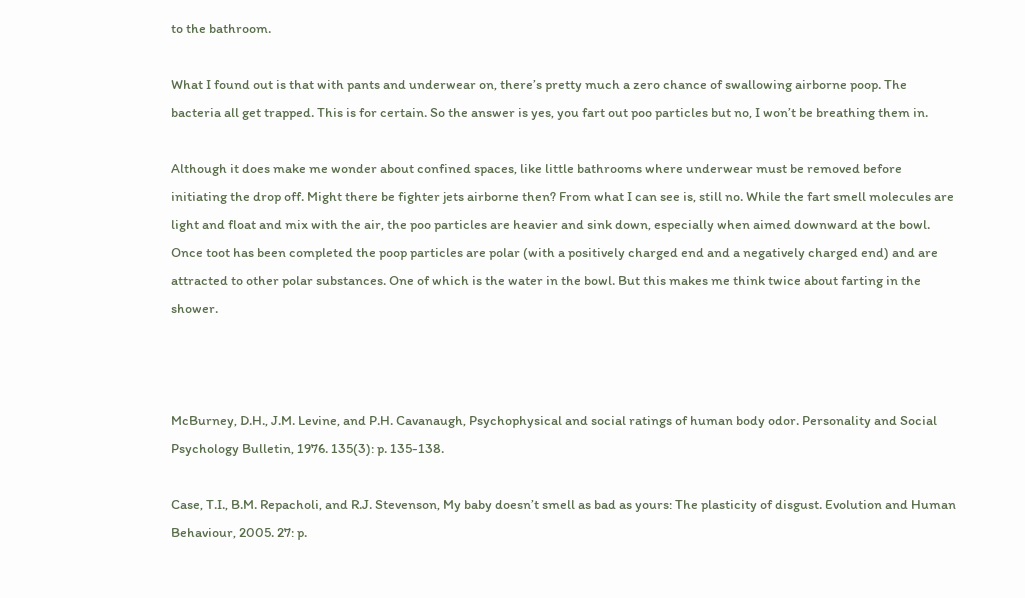to the bathroom.

What I found out is that with pants and underwear on, there’s pretty much a zero chance of swallowing airborne poop. The bacteria all get trapped. This is for certain. So the answer is yes, you fart out poo particles but no, I won’t be breathing them in.

Although it does make me wonder about confined spaces, like little bathrooms where underwear must be removed before initiating the drop off. Might there be fighter jets airborne then? From what I can see is, still no. While the fart smell molecules are light and float and mix with the air, the poo particles are heavier and sink down, especially when aimed downward at the bowl. Once toot has been completed the poop particles are polar (with a positively charged end and a negatively charged end) and are attracted to other polar substances. One of which is the water in the bowl. But this makes me think twice about farting in the shower.



McBurney, D.H., J.M. Levine, and P.H. Cavanaugh, Psychophysical and social ratings of human body odor. Personality and Social Psychology Bulletin, 1976. 135(3): p. 135-138.

Case, T.I., B.M. Repacholi, and R.J. Stevenson, My baby doesn’t smell as bad as yours: The plasticity of disgust. Evolution and Human Behaviour, 2005. 27: p.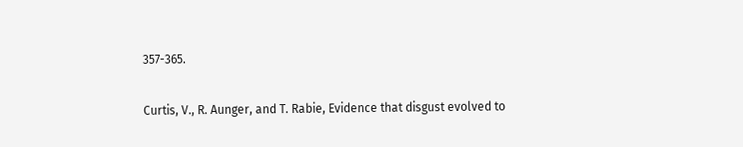357-365.

Curtis, V., R. Aunger, and T. Rabie, Evidence that disgust evolved to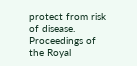protect from risk of disease. Proceedings of the Royal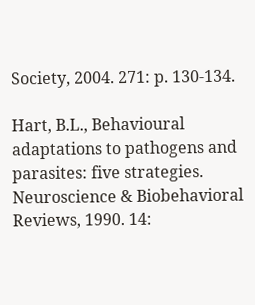Society, 2004. 271: p. 130-134.

Hart, B.L., Behavioural adaptations to pathogens and parasites: five strategies. Neuroscience & Biobehavioral Reviews, 1990. 14: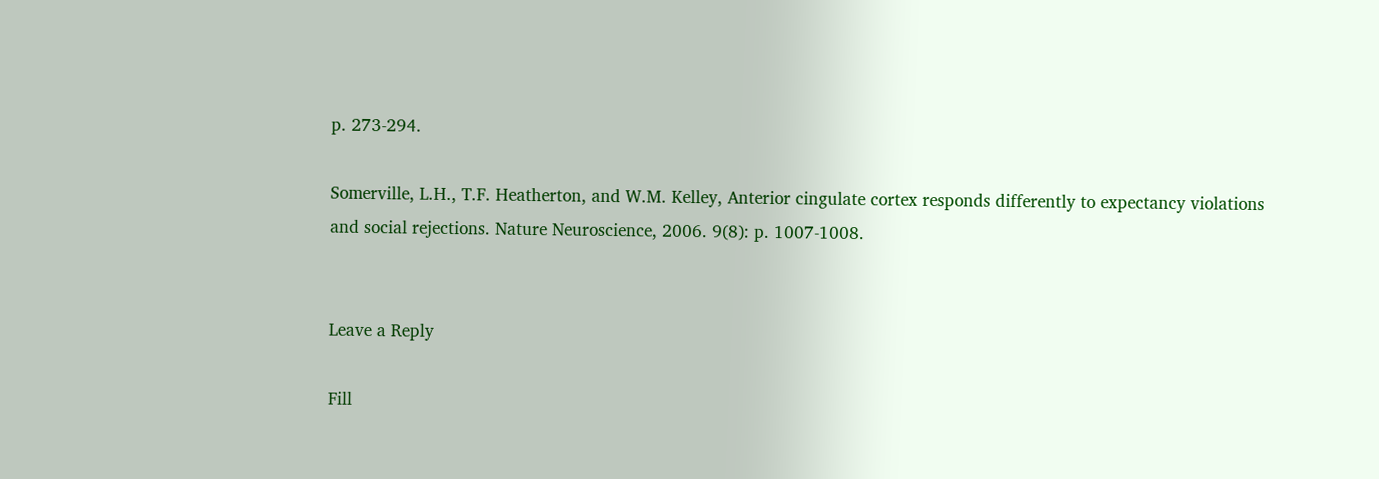p. 273-294.

Somerville, L.H., T.F. Heatherton, and W.M. Kelley, Anterior cingulate cortex responds differently to expectancy violations and social rejections. Nature Neuroscience, 2006. 9(8): p. 1007-1008.


Leave a Reply

Fill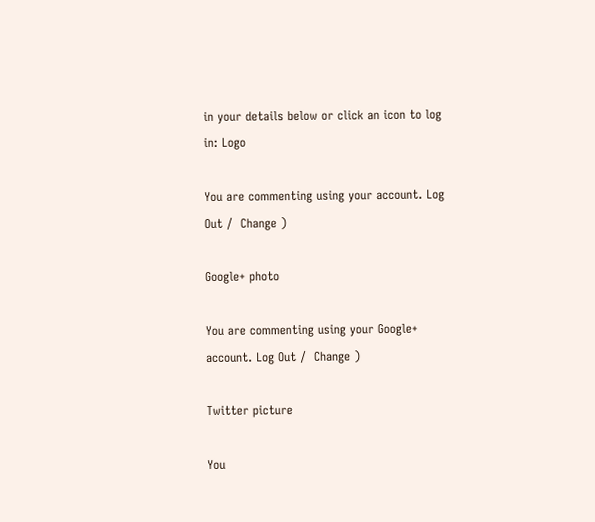in your details below or click an icon to log in: Logo

You are commenting using your account. Log Out /  Change )

Google+ photo

You are commenting using your Google+ account. Log Out /  Change )

Twitter picture

You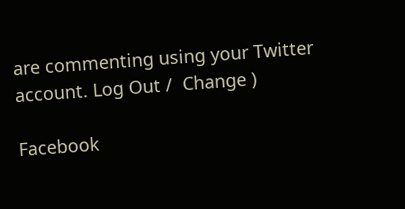are commenting using your Twitter account. Log Out /  Change )

Facebook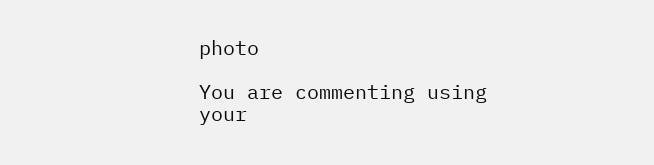photo

You are commenting using your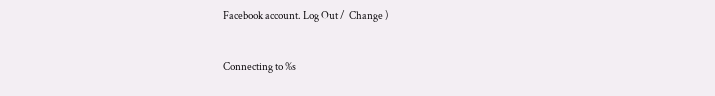Facebook account. Log Out /  Change )


Connecting to %s